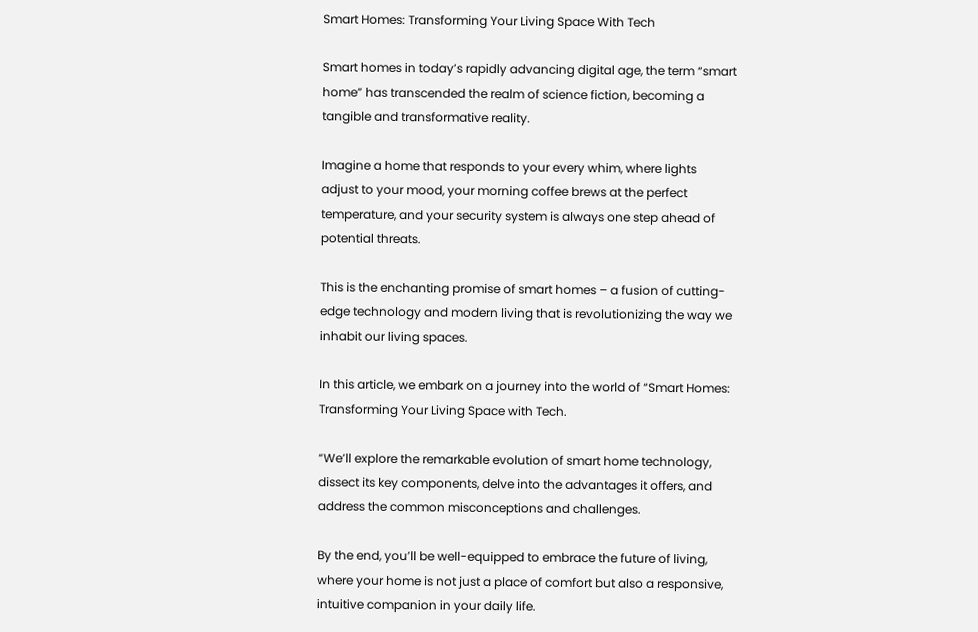Smart Homes: Transforming Your Living Space With Tech

Smart homes in today’s rapidly advancing digital age, the term “smart home” has transcended the realm of science fiction, becoming a tangible and transformative reality.

Imagine a home that responds to your every whim, where lights adjust to your mood, your morning coffee brews at the perfect temperature, and your security system is always one step ahead of potential threats.

This is the enchanting promise of smart homes – a fusion of cutting-edge technology and modern living that is revolutionizing the way we inhabit our living spaces.

In this article, we embark on a journey into the world of “Smart Homes: Transforming Your Living Space with Tech.

“We’ll explore the remarkable evolution of smart home technology, dissect its key components, delve into the advantages it offers, and address the common misconceptions and challenges.

By the end, you’ll be well-equipped to embrace the future of living, where your home is not just a place of comfort but also a responsive, intuitive companion in your daily life.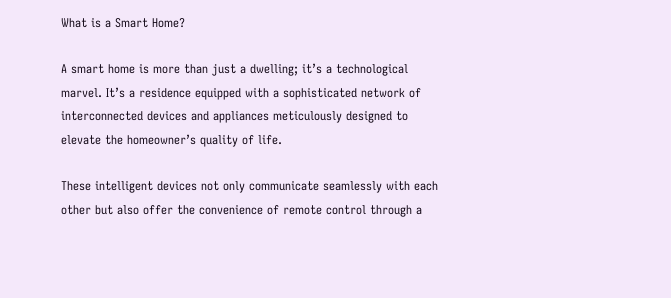What is a Smart Home?

A smart home is more than just a dwelling; it’s a technological marvel. It’s a residence equipped with a sophisticated network of interconnected devices and appliances meticulously designed to elevate the homeowner’s quality of life.

These intelligent devices not only communicate seamlessly with each other but also offer the convenience of remote control through a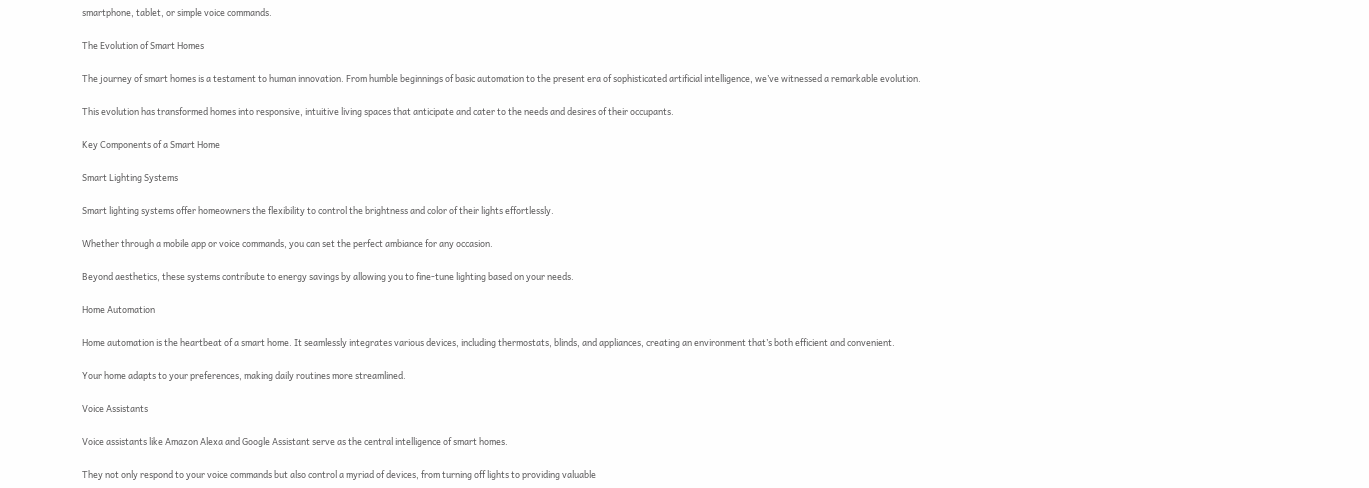smartphone, tablet, or simple voice commands.

The Evolution of Smart Homes

The journey of smart homes is a testament to human innovation. From humble beginnings of basic automation to the present era of sophisticated artificial intelligence, we’ve witnessed a remarkable evolution.

This evolution has transformed homes into responsive, intuitive living spaces that anticipate and cater to the needs and desires of their occupants.

Key Components of a Smart Home

Smart Lighting Systems

Smart lighting systems offer homeowners the flexibility to control the brightness and color of their lights effortlessly.

Whether through a mobile app or voice commands, you can set the perfect ambiance for any occasion.

Beyond aesthetics, these systems contribute to energy savings by allowing you to fine-tune lighting based on your needs.

Home Automation

Home automation is the heartbeat of a smart home. It seamlessly integrates various devices, including thermostats, blinds, and appliances, creating an environment that’s both efficient and convenient.

Your home adapts to your preferences, making daily routines more streamlined.

Voice Assistants

Voice assistants like Amazon Alexa and Google Assistant serve as the central intelligence of smart homes.

They not only respond to your voice commands but also control a myriad of devices, from turning off lights to providing valuable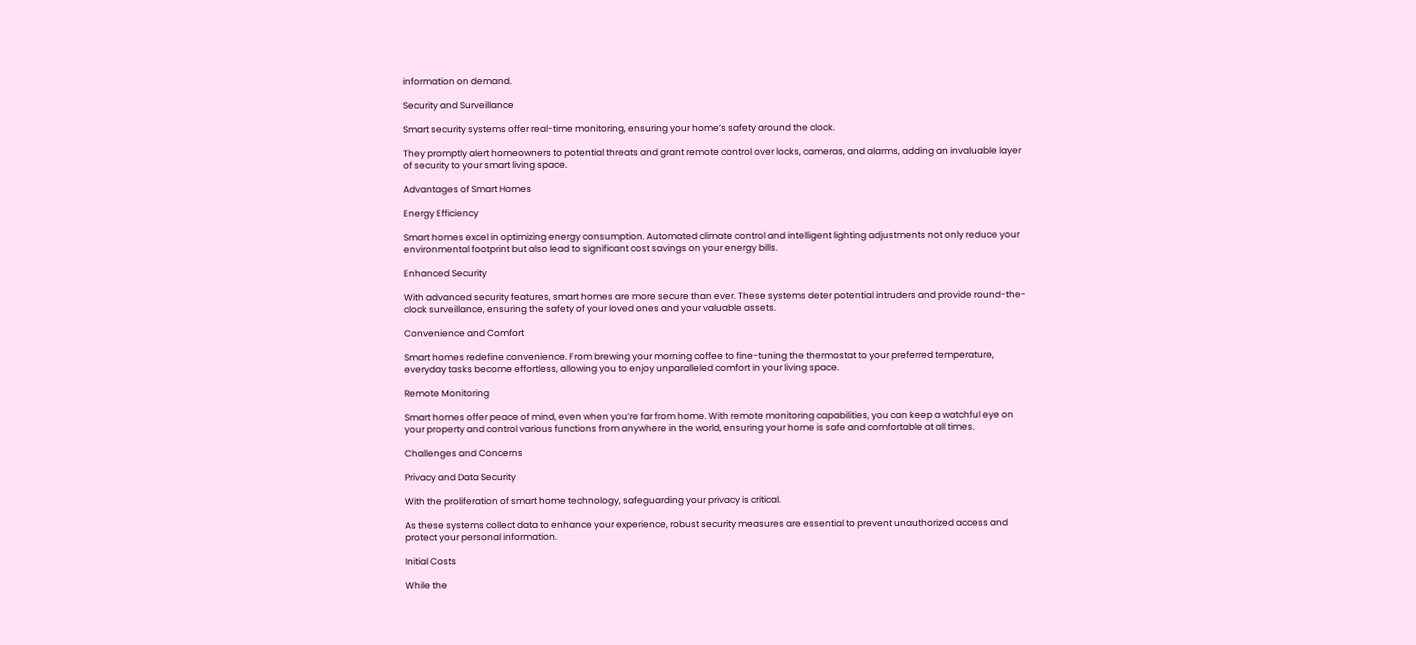information on demand.

Security and Surveillance

Smart security systems offer real-time monitoring, ensuring your home’s safety around the clock.

They promptly alert homeowners to potential threats and grant remote control over locks, cameras, and alarms, adding an invaluable layer of security to your smart living space.

Advantages of Smart Homes

Energy Efficiency

Smart homes excel in optimizing energy consumption. Automated climate control and intelligent lighting adjustments not only reduce your environmental footprint but also lead to significant cost savings on your energy bills.

Enhanced Security

With advanced security features, smart homes are more secure than ever. These systems deter potential intruders and provide round-the-clock surveillance, ensuring the safety of your loved ones and your valuable assets.

Convenience and Comfort

Smart homes redefine convenience. From brewing your morning coffee to fine-tuning the thermostat to your preferred temperature, everyday tasks become effortless, allowing you to enjoy unparalleled comfort in your living space.

Remote Monitoring

Smart homes offer peace of mind, even when you’re far from home. With remote monitoring capabilities, you can keep a watchful eye on your property and control various functions from anywhere in the world, ensuring your home is safe and comfortable at all times.

Challenges and Concerns

Privacy and Data Security

With the proliferation of smart home technology, safeguarding your privacy is critical.

As these systems collect data to enhance your experience, robust security measures are essential to prevent unauthorized access and protect your personal information.

Initial Costs

While the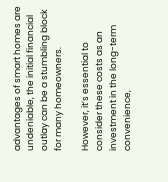advantages of smart homes are undeniable, the initial financial outlay can be a stumbling block for many homeowners.

However, it’s essential to consider these costs as an investment in the long-term convenience,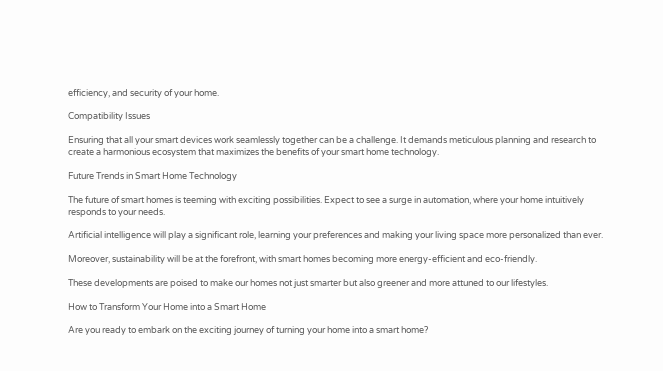efficiency, and security of your home.

Compatibility Issues

Ensuring that all your smart devices work seamlessly together can be a challenge. It demands meticulous planning and research to create a harmonious ecosystem that maximizes the benefits of your smart home technology.

Future Trends in Smart Home Technology

The future of smart homes is teeming with exciting possibilities. Expect to see a surge in automation, where your home intuitively responds to your needs.

Artificial intelligence will play a significant role, learning your preferences and making your living space more personalized than ever.

Moreover, sustainability will be at the forefront, with smart homes becoming more energy-efficient and eco-friendly.

These developments are poised to make our homes not just smarter but also greener and more attuned to our lifestyles.

How to Transform Your Home into a Smart Home

Are you ready to embark on the exciting journey of turning your home into a smart home?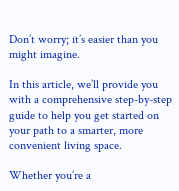Don’t worry; it’s easier than you might imagine.

In this article, we’ll provide you with a comprehensive step-by-step guide to help you get started on your path to a smarter, more convenient living space.

Whether you’re a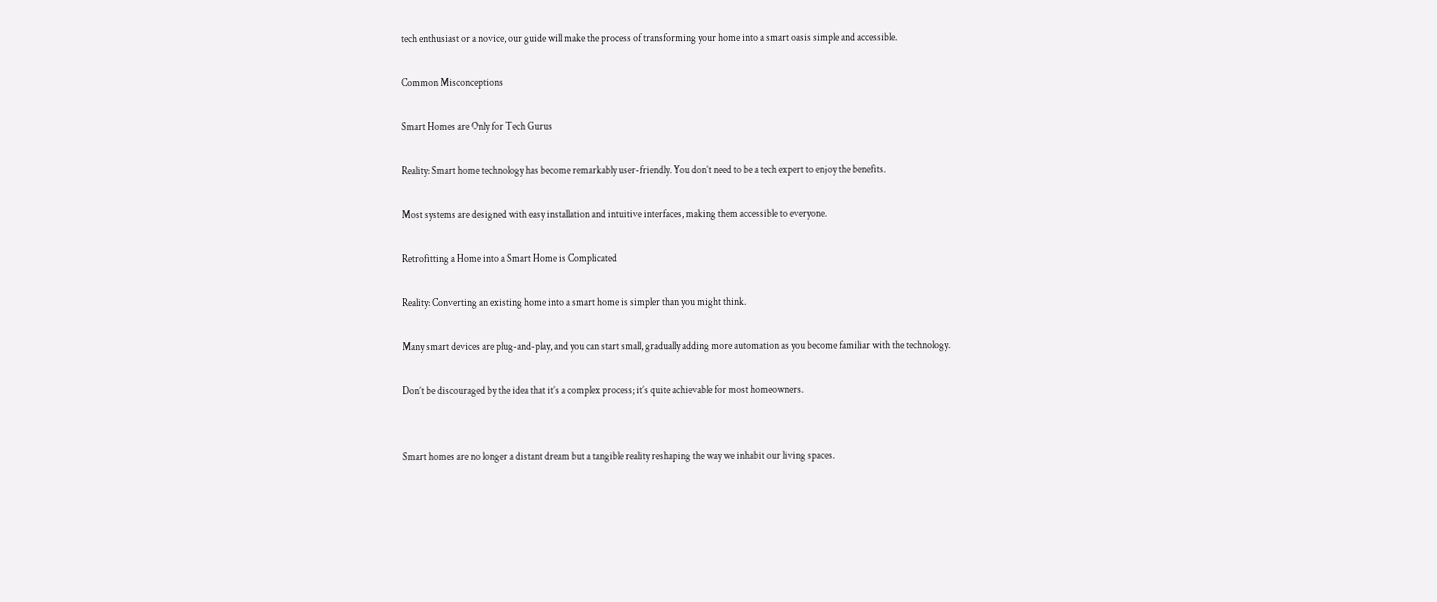tech enthusiast or a novice, our guide will make the process of transforming your home into a smart oasis simple and accessible.

Common Misconceptions

Smart Homes are Only for Tech Gurus

Reality: Smart home technology has become remarkably user-friendly. You don’t need to be a tech expert to enjoy the benefits.

Most systems are designed with easy installation and intuitive interfaces, making them accessible to everyone.

Retrofitting a Home into a Smart Home is Complicated

Reality: Converting an existing home into a smart home is simpler than you might think.

Many smart devices are plug-and-play, and you can start small, gradually adding more automation as you become familiar with the technology.

Don’t be discouraged by the idea that it’s a complex process; it’s quite achievable for most homeowners.


Smart homes are no longer a distant dream but a tangible reality reshaping the way we inhabit our living spaces.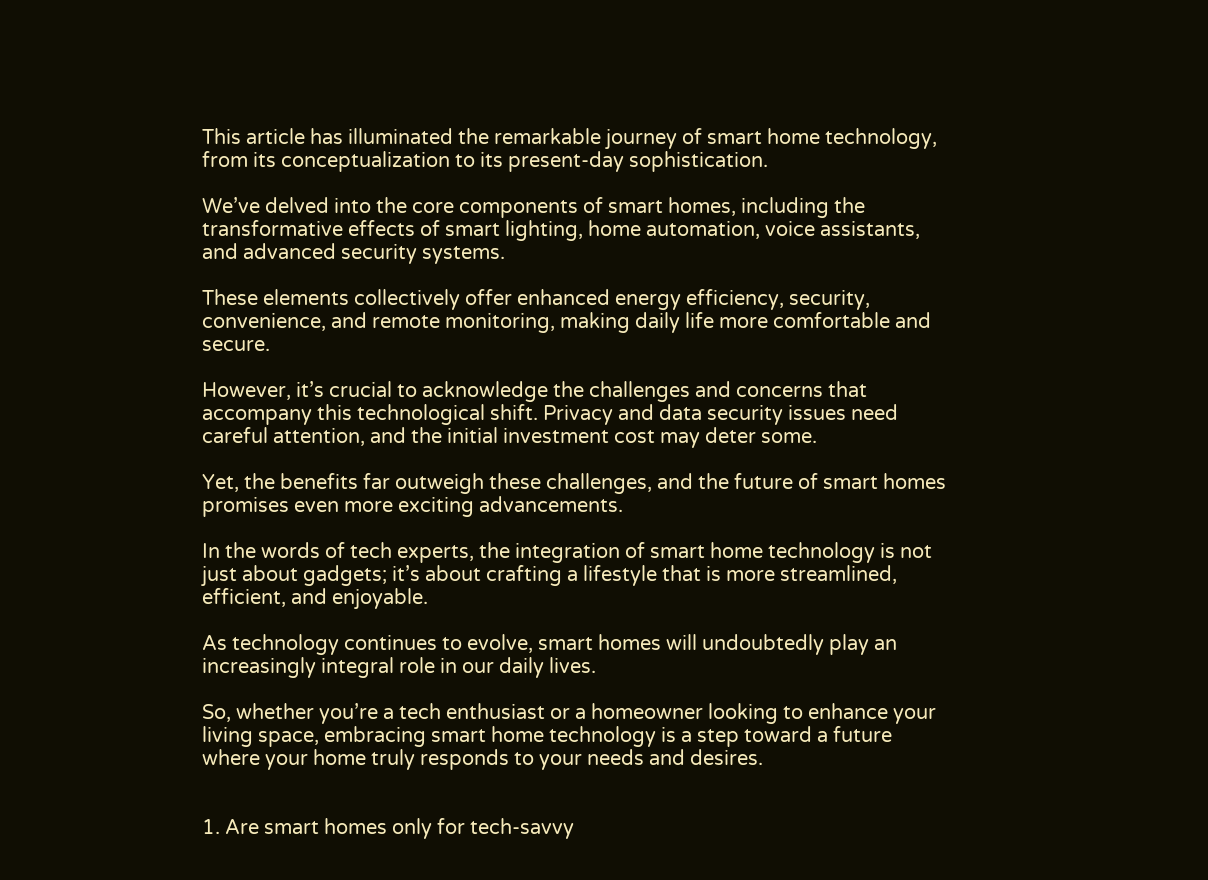This article has illuminated the remarkable journey of smart home technology, from its conceptualization to its present-day sophistication.

We’ve delved into the core components of smart homes, including the transformative effects of smart lighting, home automation, voice assistants, and advanced security systems.

These elements collectively offer enhanced energy efficiency, security, convenience, and remote monitoring, making daily life more comfortable and secure.

However, it’s crucial to acknowledge the challenges and concerns that accompany this technological shift. Privacy and data security issues need careful attention, and the initial investment cost may deter some.

Yet, the benefits far outweigh these challenges, and the future of smart homes promises even more exciting advancements.

In the words of tech experts, the integration of smart home technology is not just about gadgets; it’s about crafting a lifestyle that is more streamlined, efficient, and enjoyable.

As technology continues to evolve, smart homes will undoubtedly play an increasingly integral role in our daily lives.

So, whether you’re a tech enthusiast or a homeowner looking to enhance your living space, embracing smart home technology is a step toward a future where your home truly responds to your needs and desires.


1. Are smart homes only for tech-savvy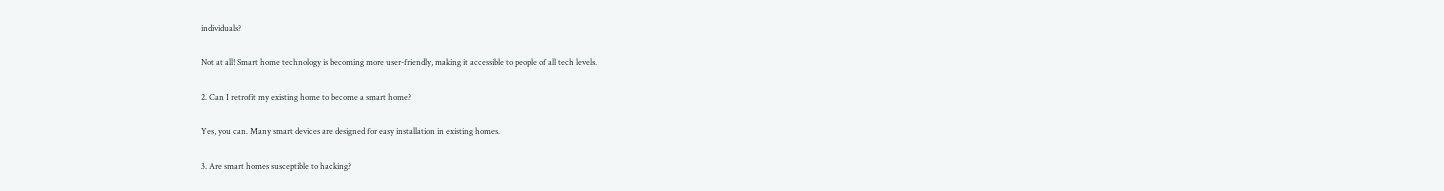individuals?

Not at all! Smart home technology is becoming more user-friendly, making it accessible to people of all tech levels.

2. Can I retrofit my existing home to become a smart home?

Yes, you can. Many smart devices are designed for easy installation in existing homes.

3. Are smart homes susceptible to hacking?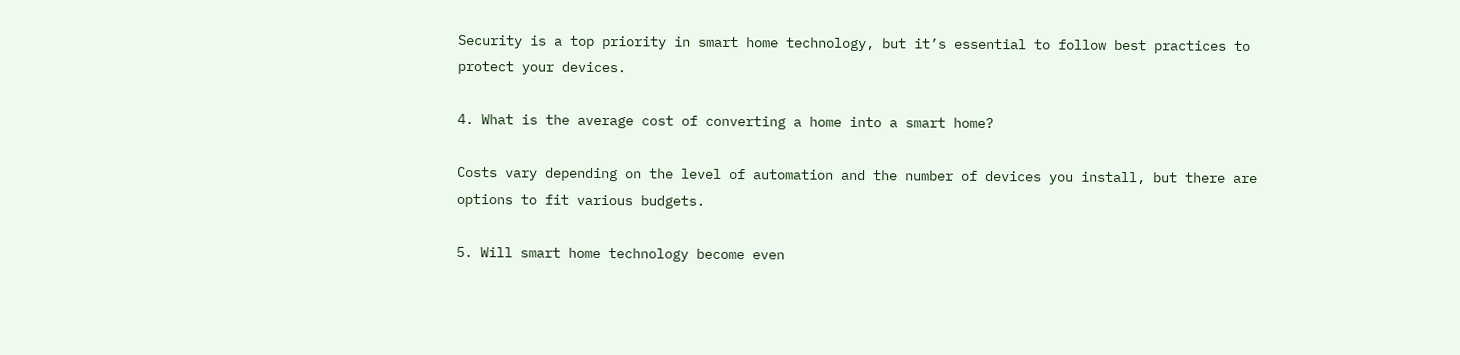Security is a top priority in smart home technology, but it’s essential to follow best practices to protect your devices.

4. What is the average cost of converting a home into a smart home?

Costs vary depending on the level of automation and the number of devices you install, but there are options to fit various budgets.

5. Will smart home technology become even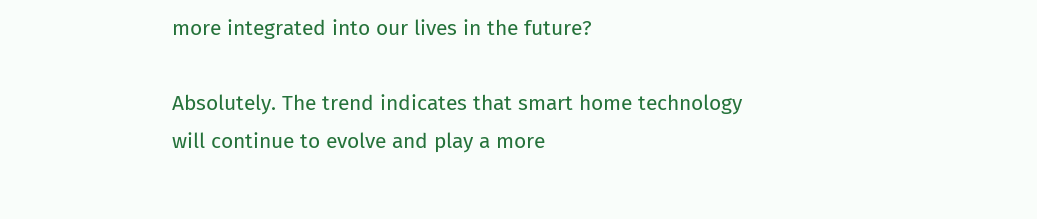more integrated into our lives in the future?

Absolutely. The trend indicates that smart home technology will continue to evolve and play a more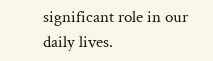significant role in our daily lives.